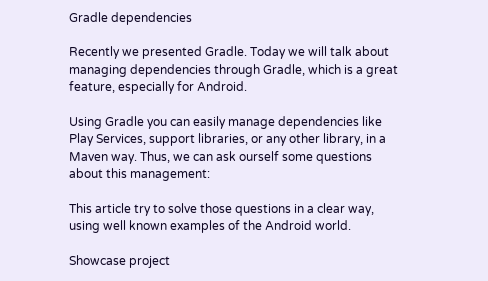Gradle dependencies

Recently we presented Gradle. Today we will talk about managing dependencies through Gradle, which is a great feature, especially for Android.

Using Gradle you can easily manage dependencies like Play Services, support libraries, or any other library, in a Maven way. Thus, we can ask ourself some questions about this management:

This article try to solve those questions in a clear way, using well known examples of the Android world.

Showcase project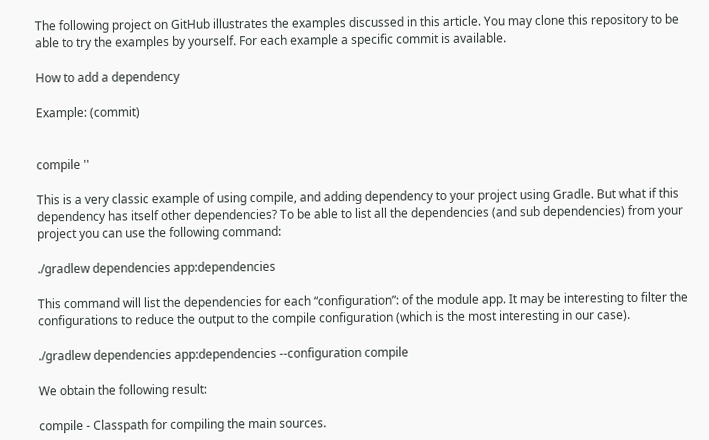The following project on GitHub illustrates the examples discussed in this article. You may clone this repository to be able to try the examples by yourself. For each example a specific commit is available.

How to add a dependency

Example: (commit)


compile ''

This is a very classic example of using compile, and adding dependency to your project using Gradle. But what if this dependency has itself other dependencies? To be able to list all the dependencies (and sub dependencies) from your project you can use the following command:

./gradlew dependencies app:dependencies

This command will list the dependencies for each “configuration”: of the module app. It may be interesting to filter the configurations to reduce the output to the compile configuration (which is the most interesting in our case).

./gradlew dependencies app:dependencies --configuration compile

We obtain the following result:

compile - Classpath for compiling the main sources.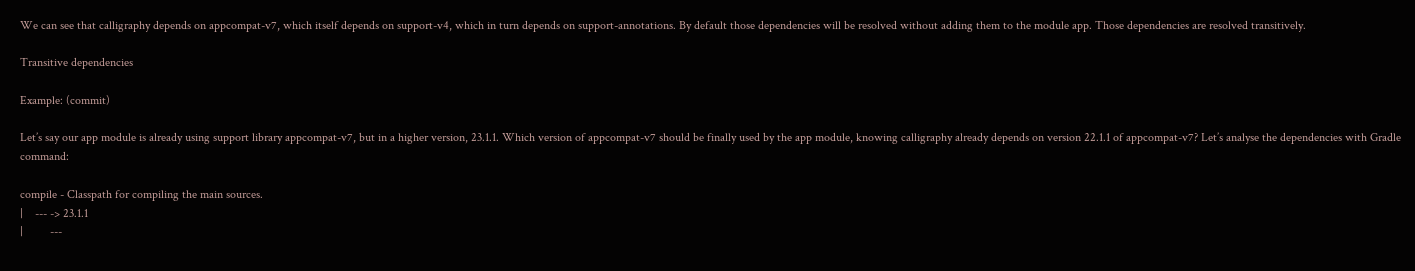We can see that calligraphy depends on appcompat-v7, which itself depends on support-v4, which in turn depends on support-annotations. By default those dependencies will be resolved without adding them to the module app. Those dependencies are resolved transitively.

Transitive dependencies

Example: (commit)

Let’s say our app module is already using support library appcompat-v7, but in a higher version, 23.1.1. Which version of appcompat-v7 should be finally used by the app module, knowing calligraphy already depends on version 22.1.1 of appcompat-v7? Let’s analyse the dependencies with Gradle command:

compile - Classpath for compiling the main sources.
|    --- -> 23.1.1
|         ---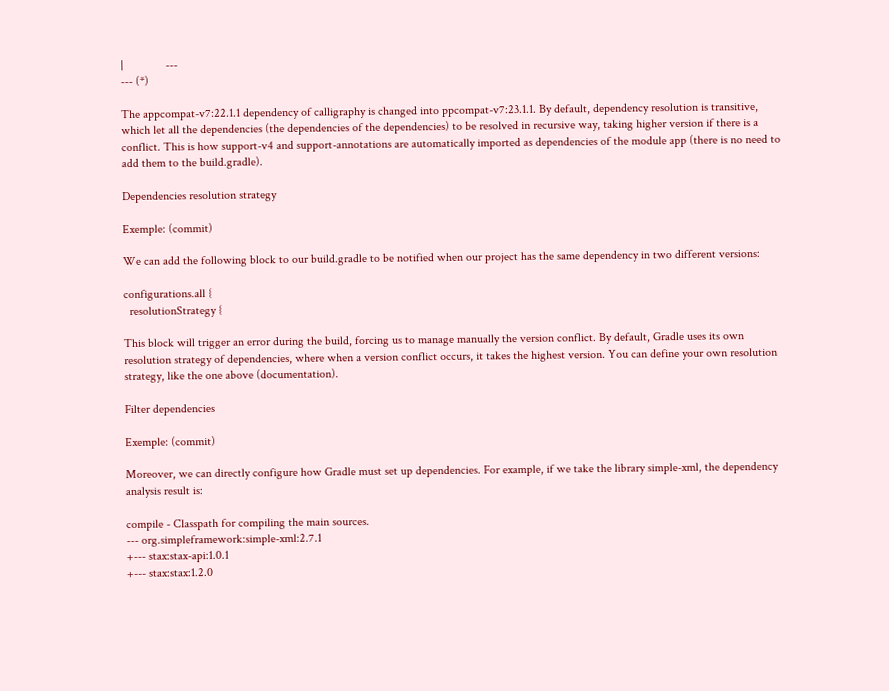|              ---
--- (*)

The appcompat-v7:22.1.1 dependency of calligraphy is changed into ppcompat-v7:23.1.1. By default, dependency resolution is transitive, which let all the dependencies (the dependencies of the dependencies) to be resolved in recursive way, taking higher version if there is a conflict. This is how support-v4 and support-annotations are automatically imported as dependencies of the module app (there is no need to add them to the build.gradle).

Dependencies resolution strategy

Exemple: (commit)

We can add the following block to our build.gradle to be notified when our project has the same dependency in two different versions:

configurations.all {
  resolutionStrategy {

This block will trigger an error during the build, forcing us to manage manually the version conflict. By default, Gradle uses its own resolution strategy of dependencies, where when a version conflict occurs, it takes the highest version. You can define your own resolution strategy, like the one above (documentation).

Filter dependencies

Exemple: (commit)

Moreover, we can directly configure how Gradle must set up dependencies. For example, if we take the library simple-xml, the dependency analysis result is:

compile - Classpath for compiling the main sources.
--- org.simpleframework:simple-xml:2.7.1
+--- stax:stax-api:1.0.1
+--- stax:stax:1.2.0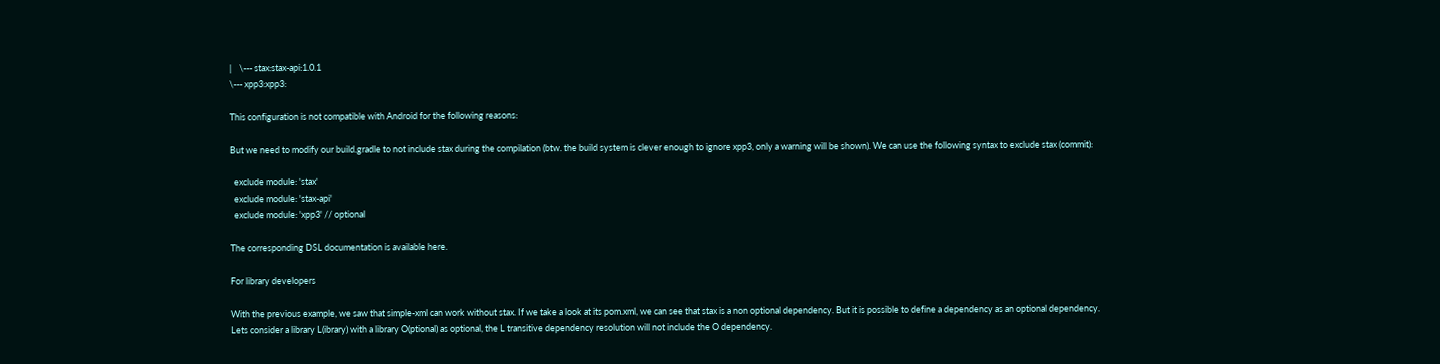|    \--- stax:stax-api:1.0.1
\--- xpp3:xpp3:

This configuration is not compatible with Android for the following reasons:

But we need to modify our build.gradle to not include stax during the compilation (btw. the build system is clever enough to ignore xpp3, only a warning will be shown). We can use the following syntax to exclude stax (commit):

  exclude module: 'stax'
  exclude module: 'stax-api'
  exclude module: 'xpp3' // optional

The corresponding DSL documentation is available here.

For library developers

With the previous example, we saw that simple-xml can work without stax. If we take a look at its pom.xml, we can see that stax is a non optional dependency. But it is possible to define a dependency as an optional dependency. Lets consider a library L(ibrary) with a library O(ptional) as optional, the L transitive dependency resolution will not include the O dependency.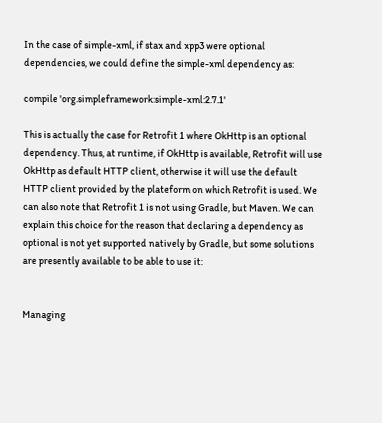In the case of simple-xml, if stax and xpp3 were optional dependencies, we could define the simple-xml dependency as:

compile 'org.simpleframework:simple-xml:2.7.1'

This is actually the case for Retrofit 1 where OkHttp is an optional dependency. Thus, at runtime, if OkHttp is available, Retrofit will use OkHttp as default HTTP client, otherwise it will use the default HTTP client provided by the plateform on which Retrofit is used. We can also note that Retrofit 1 is not using Gradle, but Maven. We can explain this choice for the reason that declaring a dependency as optional is not yet supported natively by Gradle, but some solutions are presently available to be able to use it:


Managing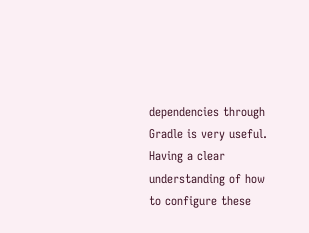dependencies through Gradle is very useful. Having a clear understanding of how to configure these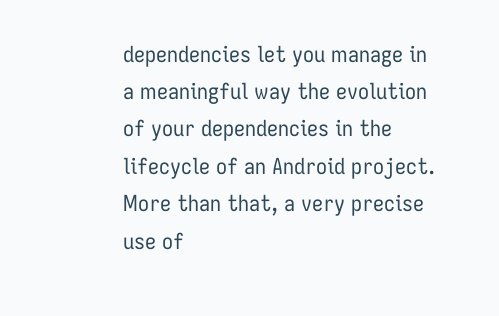dependencies let you manage in a meaningful way the evolution of your dependencies in the lifecycle of an Android project. More than that, a very precise use of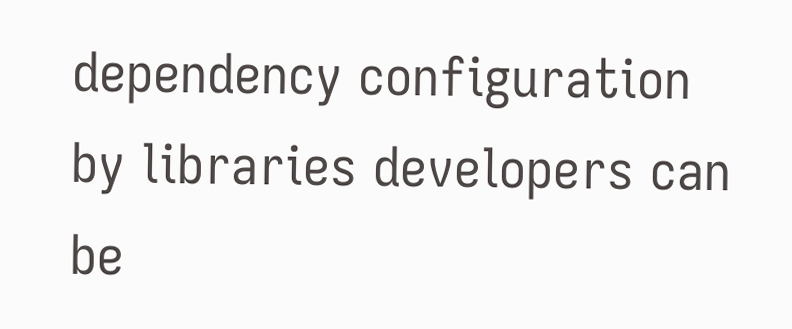dependency configuration by libraries developers can be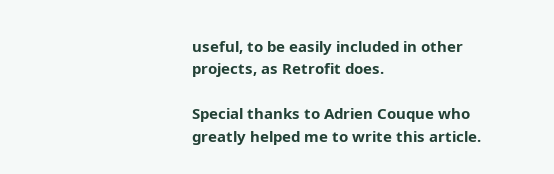useful, to be easily included in other projects, as Retrofit does.

Special thanks to Adrien Couque who greatly helped me to write this article.